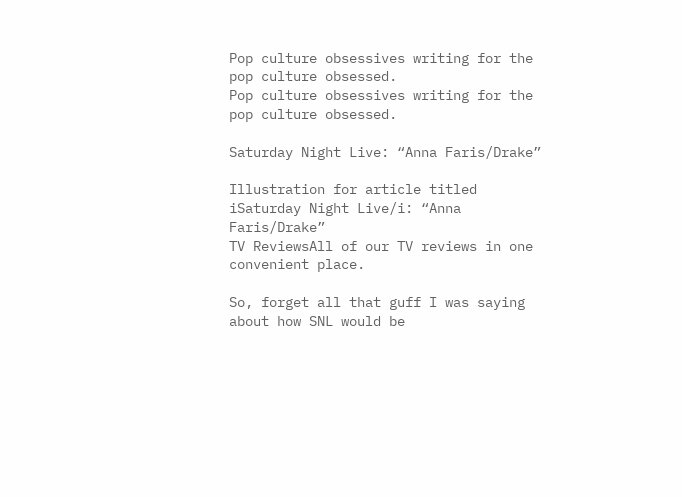Pop culture obsessives writing for the pop culture obsessed.
Pop culture obsessives writing for the pop culture obsessed.

Saturday Night Live: “Anna Faris/Drake”

Illustration for article titled iSaturday Night Live/i: “Anna Faris/Drake”
TV ReviewsAll of our TV reviews in one convenient place.

So, forget all that guff I was saying about how SNL would be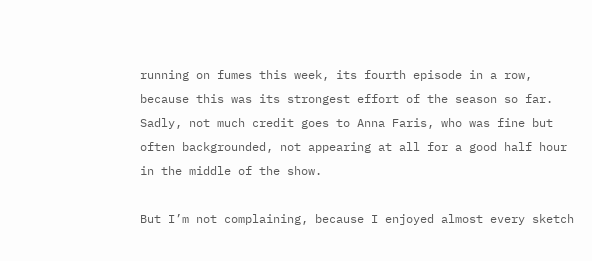running on fumes this week, its fourth episode in a row, because this was its strongest effort of the season so far. Sadly, not much credit goes to Anna Faris, who was fine but often backgrounded, not appearing at all for a good half hour in the middle of the show.

But I’m not complaining, because I enjoyed almost every sketch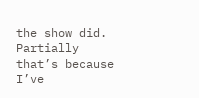the show did. Partially that’s because I’ve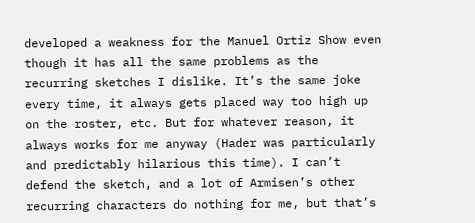developed a weakness for the Manuel Ortiz Show even though it has all the same problems as the recurring sketches I dislike. It’s the same joke every time, it always gets placed way too high up on the roster, etc. But for whatever reason, it always works for me anyway (Hader was particularly and predictably hilarious this time). I can’t defend the sketch, and a lot of Armisen’s other recurring characters do nothing for me, but that’s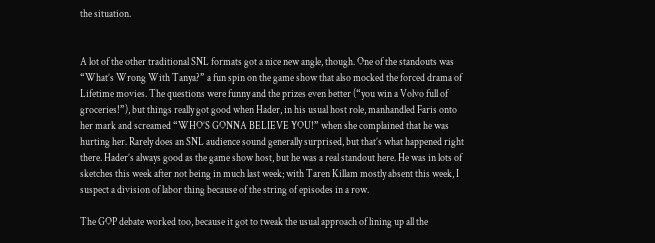the situation.


A lot of the other traditional SNL formats got a nice new angle, though. One of the standouts was “What’s Wrong With Tanya?” a fun spin on the game show that also mocked the forced drama of Lifetime movies. The questions were funny and the prizes even better (“you win a Volvo full of groceries!”), but things really got good when Hader, in his usual host role, manhandled Faris onto her mark and screamed “WHO’S GONNA BELIEVE YOU!” when she complained that he was hurting her. Rarely does an SNL audience sound generally surprised, but that’s what happened right there. Hader’s always good as the game show host, but he was a real standout here. He was in lots of sketches this week after not being in much last week; with Taren Killam mostly absent this week, I suspect a division of labor thing because of the string of episodes in a row.

The GOP debate worked too, because it got to tweak the usual approach of lining up all the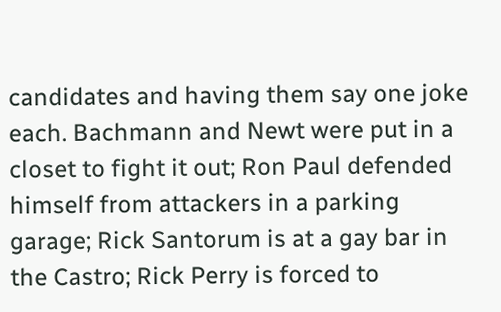candidates and having them say one joke each. Bachmann and Newt were put in a closet to fight it out; Ron Paul defended himself from attackers in a parking garage; Rick Santorum is at a gay bar in the Castro; Rick Perry is forced to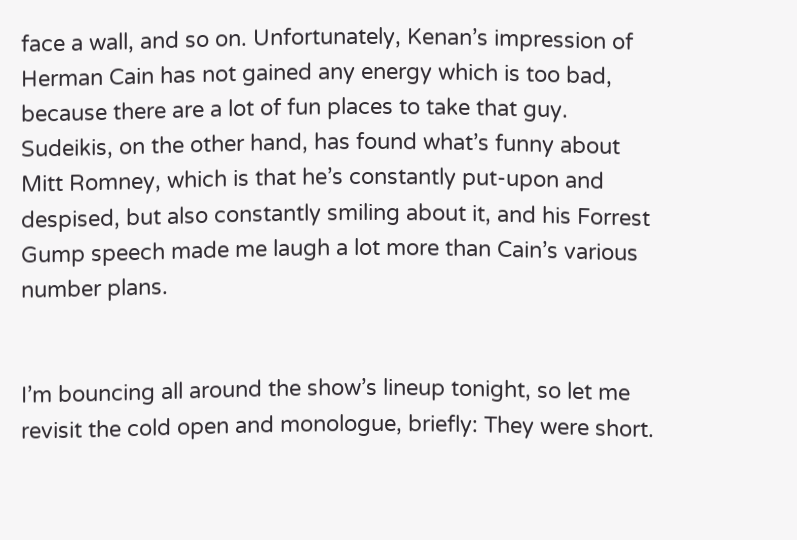face a wall, and so on. Unfortunately, Kenan’s impression of Herman Cain has not gained any energy which is too bad, because there are a lot of fun places to take that guy. Sudeikis, on the other hand, has found what’s funny about Mitt Romney, which is that he’s constantly put-upon and despised, but also constantly smiling about it, and his Forrest Gump speech made me laugh a lot more than Cain’s various number plans.


I’m bouncing all around the show’s lineup tonight, so let me revisit the cold open and monologue, briefly: They were short.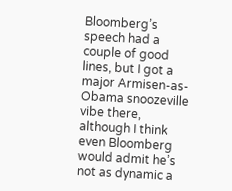Bloomberg’s speech had a couple of good lines, but I got a major Armisen-as-Obama snoozeville vibe there, although I think even Bloomberg would admit he’s not as dynamic a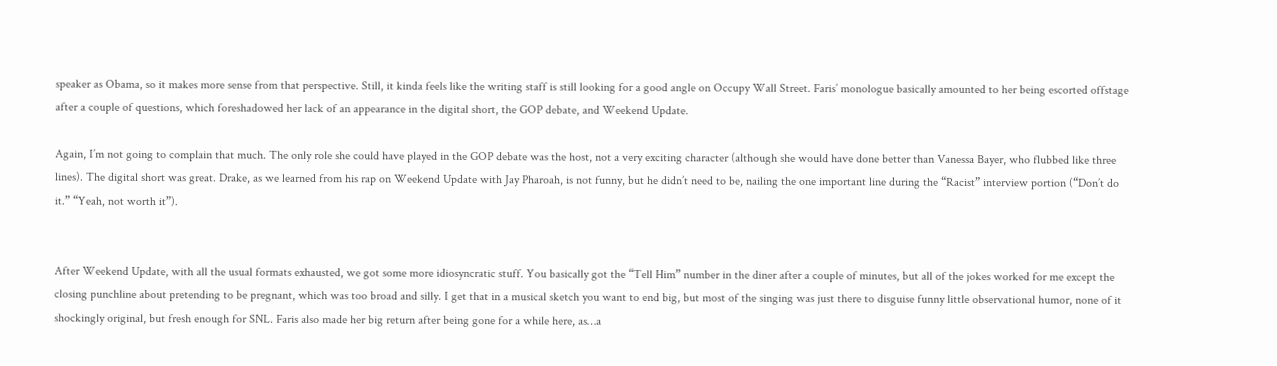speaker as Obama, so it makes more sense from that perspective. Still, it kinda feels like the writing staff is still looking for a good angle on Occupy Wall Street. Faris’ monologue basically amounted to her being escorted offstage after a couple of questions, which foreshadowed her lack of an appearance in the digital short, the GOP debate, and Weekend Update.

Again, I’m not going to complain that much. The only role she could have played in the GOP debate was the host, not a very exciting character (although she would have done better than Vanessa Bayer, who flubbed like three lines). The digital short was great. Drake, as we learned from his rap on Weekend Update with Jay Pharoah, is not funny, but he didn’t need to be, nailing the one important line during the “Racist” interview portion (“Don’t do it.” “Yeah, not worth it”).


After Weekend Update, with all the usual formats exhausted, we got some more idiosyncratic stuff. You basically got the “Tell Him” number in the diner after a couple of minutes, but all of the jokes worked for me except the closing punchline about pretending to be pregnant, which was too broad and silly. I get that in a musical sketch you want to end big, but most of the singing was just there to disguise funny little observational humor, none of it shockingly original, but fresh enough for SNL. Faris also made her big return after being gone for a while here, as…a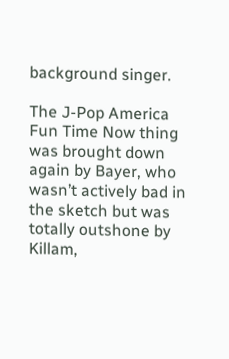background singer.

The J-Pop America Fun Time Now thing was brought down again by Bayer, who wasn’t actively bad in the sketch but was totally outshone by Killam,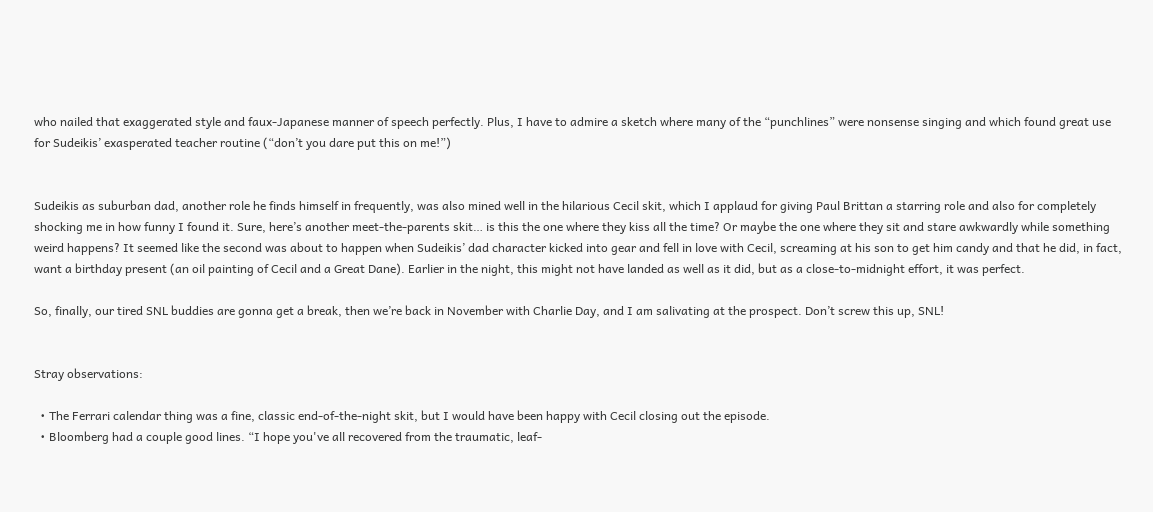who nailed that exaggerated style and faux-Japanese manner of speech perfectly. Plus, I have to admire a sketch where many of the “punchlines” were nonsense singing and which found great use for Sudeikis’ exasperated teacher routine (“don’t you dare put this on me!”)


Sudeikis as suburban dad, another role he finds himself in frequently, was also mined well in the hilarious Cecil skit, which I applaud for giving Paul Brittan a starring role and also for completely shocking me in how funny I found it. Sure, here’s another meet-the-parents skit… is this the one where they kiss all the time? Or maybe the one where they sit and stare awkwardly while something weird happens? It seemed like the second was about to happen when Sudeikis’ dad character kicked into gear and fell in love with Cecil, screaming at his son to get him candy and that he did, in fact, want a birthday present (an oil painting of Cecil and a Great Dane). Earlier in the night, this might not have landed as well as it did, but as a close-to-midnight effort, it was perfect.

So, finally, our tired SNL buddies are gonna get a break, then we’re back in November with Charlie Day, and I am salivating at the prospect. Don’t screw this up, SNL!


Stray observations:

  • The Ferrari calendar thing was a fine, classic end-of-the-night skit, but I would have been happy with Cecil closing out the episode.
  • Bloomberg had a couple good lines. “I hope you've all recovered from the traumatic, leaf-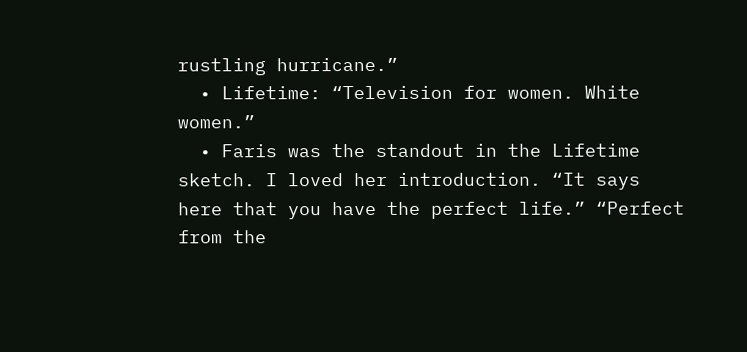rustling hurricane.”
  • Lifetime: “Television for women. White women.”
  • Faris was the standout in the Lifetime sketch. I loved her introduction. “It says here that you have the perfect life.” “Perfect from the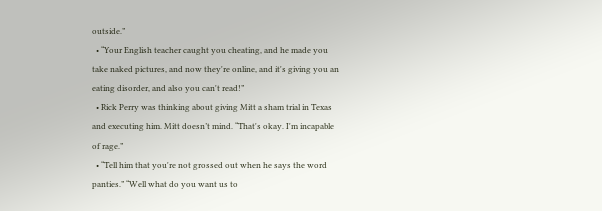outside.”
  • “Your English teacher caught you cheating, and he made you take naked pictures, and now they're online, and it's giving you an eating disorder, and also you can't read!”
  • Rick Perry was thinking about giving Mitt a sham trial in Texas and executing him. Mitt doesn’t mind. “That's okay. I'm incapable of rage.”
  • “Tell him that you're not grossed out when he says the word panties.” “Well what do you want us to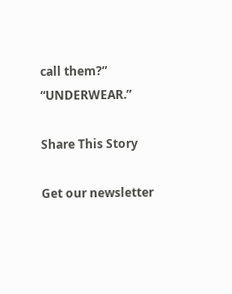call them?” “UNDERWEAR.”

Share This Story

Get our newsletter